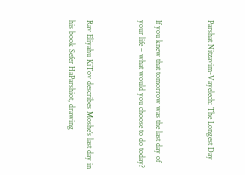Parshat Nitzavim-Vayelech: The Longest Day


If you knew that tomorrow was the last day of your life – what would you choose to do today?


Rav Eliyahu KiTov describes Moshe’s last day in his book Sefer HaParshiot, drawing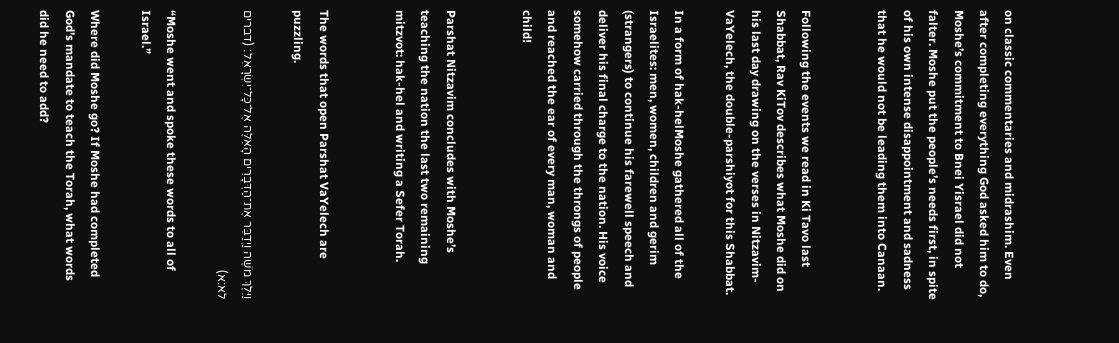on classic commentaries and midrashim. Even after completing everything God asked him to do, Moshe’s commitment to Bnei Yisrael did not falter. Moshe put the people’s needs first, in spite of his own intense disappointment and sadness that he would not be leading them into Canaan.


Following the events we read in Ki Tavo last Shabbat, Rav KiTov describes what Moshe did on his last day drawing on the verses in Nitzavim-VaYelech, the double-parshiyot for this Shabbat.

In a form of hak-helMoshe gathered all of the Israelites: men, women, children and gerim (strangers) to continue his farewell speech and deliver his final charge to the nation. His voice somehow carried through the throngs of people and reached the ear of every man, woman and child!


Parshat Nitzavim concludes with Moshe’s teaching the nation the last two remaining mitzvot: hak-hel and writing a Sefer Torah.


The words that open Parshat VaYelech are puzzling.

וַיֵּלֶךְ מֹשֶׁה וַיְדַבֵּר אֶת־הַדְּבָרִים הָאֵלֶּה אֶל־כָּל־יִשְׂרָאֵל׃ (דברים לא:א)

“Moshe went and spoke these words to all of Israel.”

Where did Moshe go? If Moshe had completed God’s mandate to teach the Torah, what words did he need to add?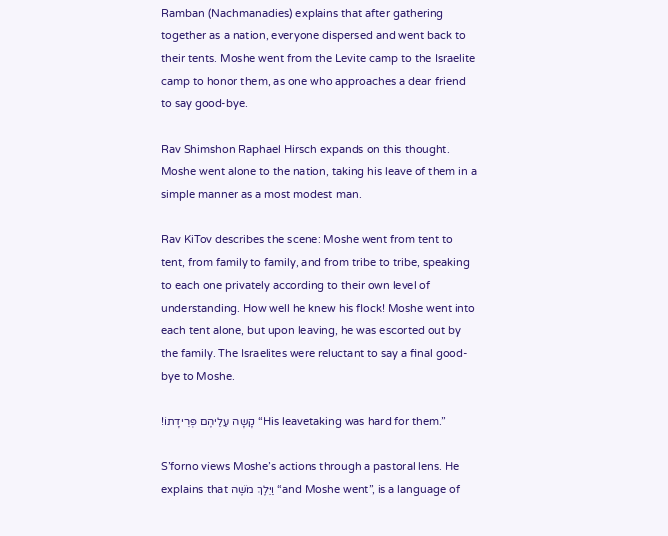Ramban (Nachmanadies) explains that after gathering together as a nation, everyone dispersed and went back to their tents. Moshe went from the Levite camp to the Israelite camp to honor them, as one who approaches a dear friend to say good-bye.

Rav Shimshon Raphael Hirsch expands on this thought. Moshe went alone to the nation, taking his leave of them in a simple manner as a most modest man.

Rav KiTov describes the scene: Moshe went from tent to tent, from family to family, and from tribe to tribe, speaking to each one privately according to their own level of understanding. How well he knew his flock! Moshe went into each tent alone, but upon leaving, he was escorted out by the family. The Israelites were reluctant to say a final good-bye to Moshe.

!קָשָה עַלֵיהֶם פְּרֵידָתוֹ “His leavetaking was hard for them.”

S’forno views Moshe’s actions through a pastoral lens. He explains that וַיֵּלֶךְ מֹשֶׁה “and Moshe went”, is a language of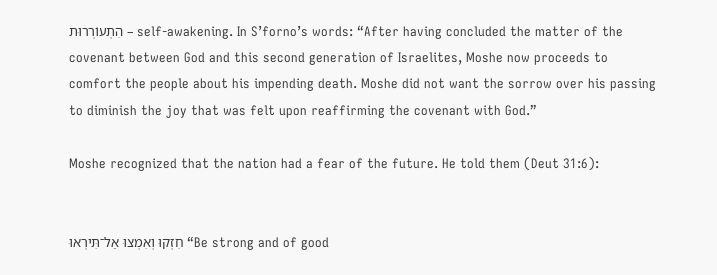הִתְעוׂרְרוּת – self-awakening. In S’forno’s words: “After having concluded the matter of the covenant between God and this second generation of Israelites, Moshe now proceeds to comfort the people about his impending death. Moshe did not want the sorrow over his passing to diminish the joy that was felt upon reaffirming the covenant with God.”

Moshe recognized that the nation had a fear of the future. He told them (Deut 31:6):


חִזְקוּ וְאִמְצוּ אַל־תִּירְאוּ “Be strong and of good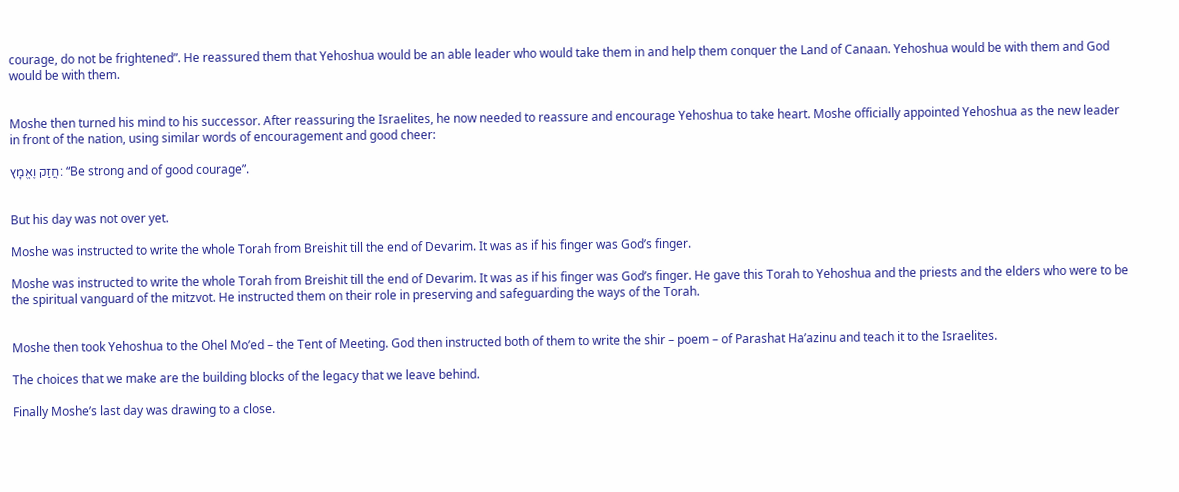courage, do not be frightened”. He reassured them that Yehoshua would be an able leader who would take them in and help them conquer the Land of Canaan. Yehoshua would be with them and God would be with them.


Moshe then turned his mind to his successor. After reassuring the Israelites, he now needed to reassure and encourage Yehoshua to take heart. Moshe officially appointed Yehoshua as the new leader in front of the nation, using similar words of encouragement and good cheer:

חֲזַק וֶאֱמָץ: “Be strong and of good courage”.


But his day was not over yet.

Moshe was instructed to write the whole Torah from Breishit till the end of Devarim. It was as if his finger was God’s finger.

Moshe was instructed to write the whole Torah from Breishit till the end of Devarim. It was as if his finger was God’s finger. He gave this Torah to Yehoshua and the priests and the elders who were to be the spiritual vanguard of the mitzvot. He instructed them on their role in preserving and safeguarding the ways of the Torah.


Moshe then took Yehoshua to the Ohel Mo’ed – the Tent of Meeting. God then instructed both of them to write the shir – poem – of Parashat Ha’azinu and teach it to the Israelites.

The choices that we make are the building blocks of the legacy that we leave behind.

Finally Moshe’s last day was drawing to a close.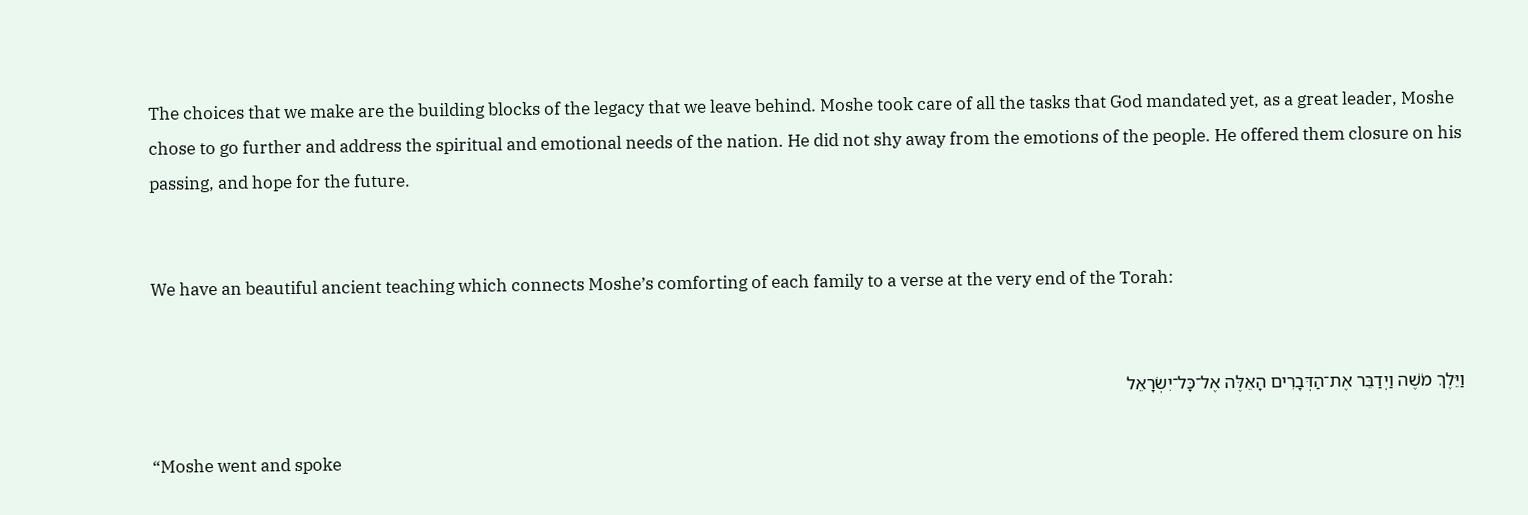The choices that we make are the building blocks of the legacy that we leave behind. Moshe took care of all the tasks that God mandated yet, as a great leader, Moshe chose to go further and address the spiritual and emotional needs of the nation. He did not shy away from the emotions of the people. He offered them closure on his passing, and hope for the future.


We have an beautiful ancient teaching which connects Moshe’s comforting of each family to a verse at the very end of the Torah:


וַיֵּלֶךְ מֹשֶׁה וַיְדַבֵּר אֶת־הַדְּבָרִים הָאֵלֶּה אֶל־כָּל־יִשְׂרָאֵל

“Moshe went and spoke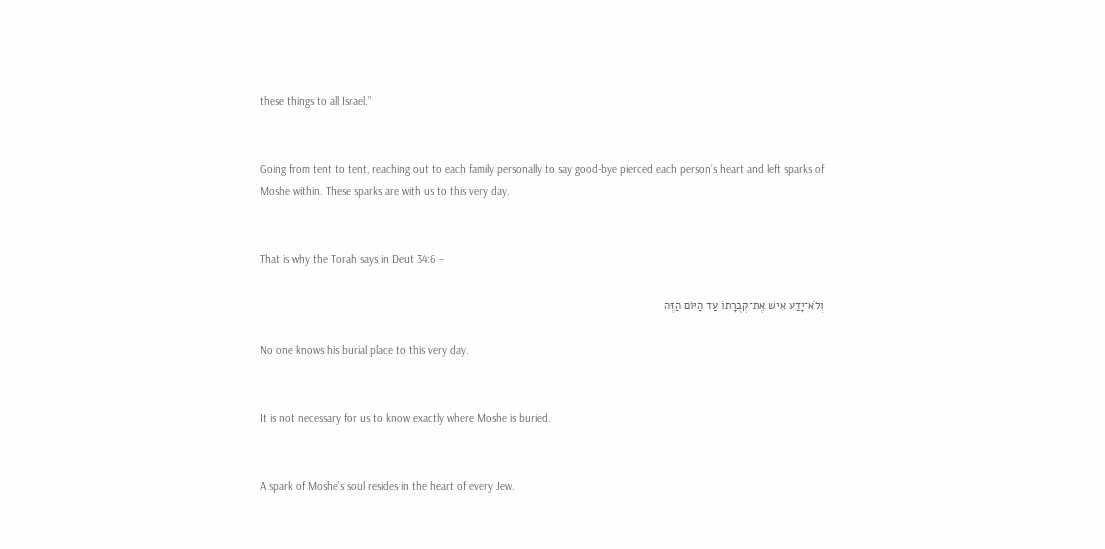these things to all Israel.”


Going from tent to tent, reaching out to each family personally to say good-bye pierced each person’s heart and left sparks of Moshe within. These sparks are with us to this very day.


That is why the Torah says in Deut 34:6 –

וְלֹא־יָדַע אִישׁ אֶת־קְבֻרָתוֹ עַד הַיּוֹם הַזֶּה

No one knows his burial place to this very day.


It is not necessary for us to know exactly where Moshe is buried.


A spark of Moshe’s soul resides in the heart of every Jew.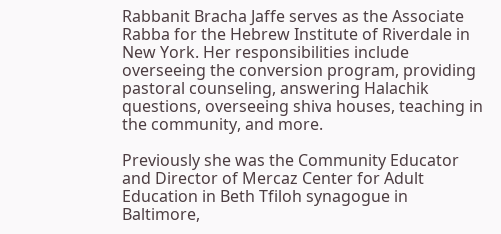Rabbanit Bracha Jaffe serves as the Associate Rabba for the Hebrew Institute of Riverdale in New York. Her responsibilities include overseeing the conversion program, providing pastoral counseling, answering Halachik questions, overseeing shiva houses, teaching in the community, and more.

Previously she was the Community Educator and Director of Mercaz Center for Adult Education in Beth Tfiloh synagogue in Baltimore,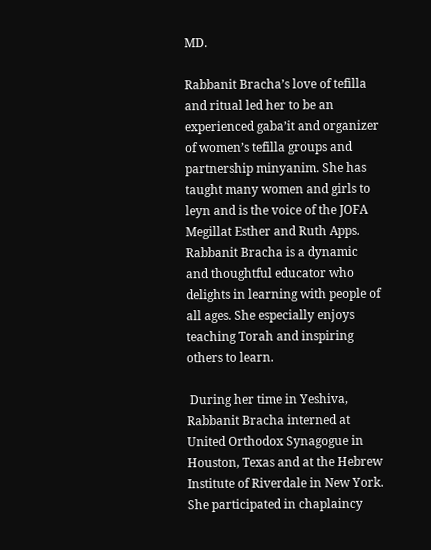MD.

Rabbanit Bracha’s love of tefilla and ritual led her to be an experienced gaba’it and organizer of women’s tefilla groups and partnership minyanim. She has taught many women and girls to leyn and is the voice of the JOFA Megillat Esther and Ruth Apps. Rabbanit Bracha is a dynamic and thoughtful educator who delights in learning with people of all ages. She especially enjoys teaching Torah and inspiring others to learn.

 During her time in Yeshiva, Rabbanit Bracha interned at United Orthodox Synagogue in Houston, Texas and at the Hebrew Institute of Riverdale in New York.  She participated in chaplaincy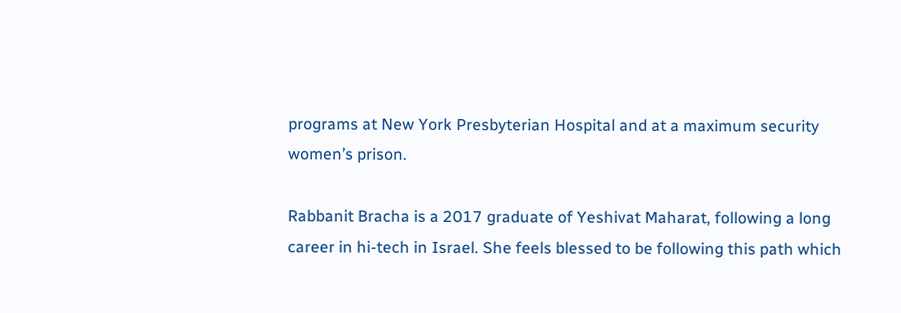programs at New York Presbyterian Hospital and at a maximum security women’s prison.

Rabbanit Bracha is a 2017 graduate of Yeshivat Maharat, following a long career in hi-tech in Israel. She feels blessed to be following this path which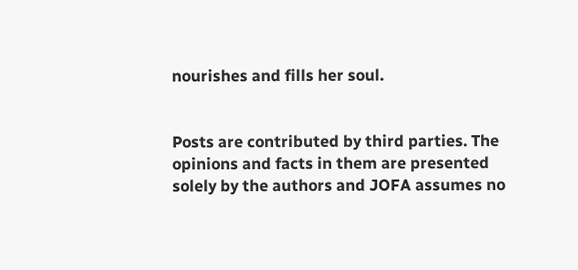nourishes and fills her soul.


Posts are contributed by third parties. The opinions and facts in them are presented solely by the authors and JOFA assumes no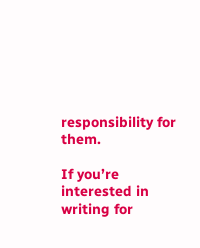responsibility for them.

If you’re interested in writing for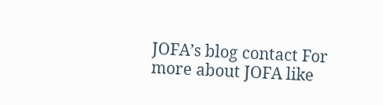JOFA’s blog contact For more about JOFA like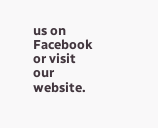us on Facebook or visit our website.